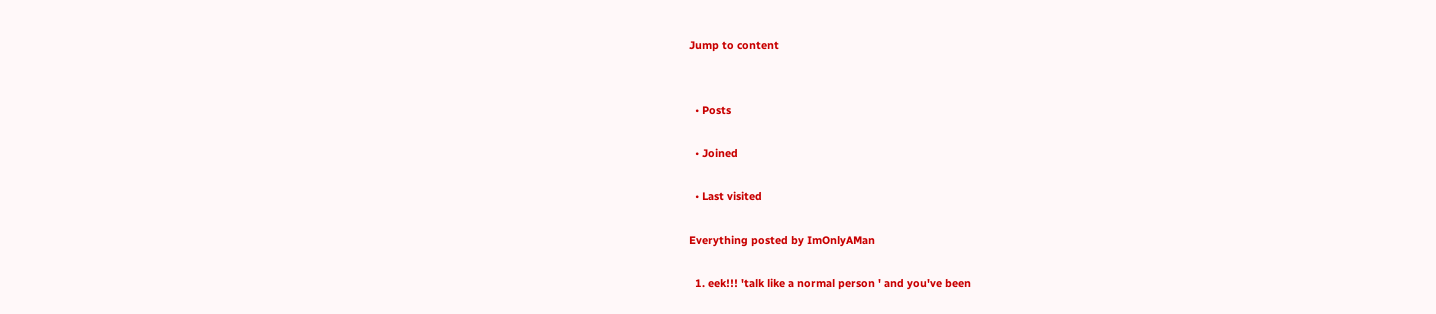Jump to content


  • Posts

  • Joined

  • Last visited

Everything posted by ImOnlyAMan

  1. eek!!! 'talk like a normal person ' and you've been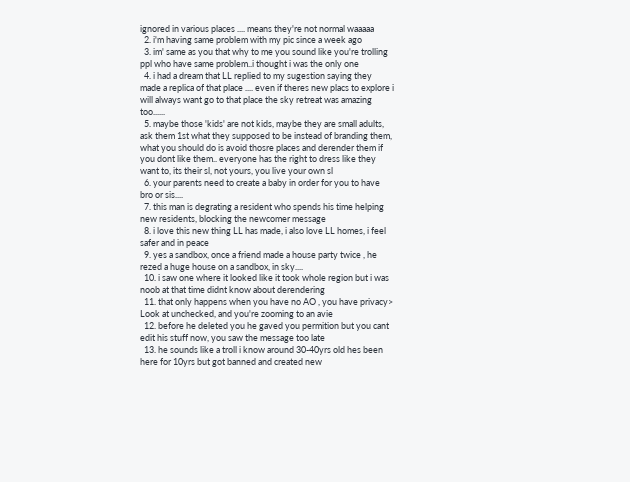ignored in various places .... means they're not normal waaaaa
  2. i'm having same problem with my pic since a week ago
  3. im' same as you that why to me you sound like you're trolling ppl who have same problem..i thought i was the only one
  4. i had a dream that LL replied to my sugestion saying they made a replica of that place .... even if theres new placs to explore i will always want go to that place the sky retreat was amazing too......
  5. maybe those 'kids' are not kids, maybe they are small adults, ask them 1st what they supposed to be instead of branding them, what you should do is avoid thosre places and derender them if you dont like them.. everyone has the right to dress like they want to, its their sl, not yours, you live your own sl
  6. your parents need to create a baby in order for you to have bro or sis....
  7. this man is degrating a resident who spends his time helping new residents, blocking the newcomer message
  8. i love this new thing LL has made, i also love LL homes, i feel safer and in peace
  9. yes a sandbox, once a friend made a house party twice , he rezed a huge house on a sandbox, in sky....
  10. i saw one where it looked like it took whole region but i was noob at that time didnt know about derendering
  11. that only happens when you have no AO , you have privacy> Look at unchecked, and you're zooming to an avie
  12. before he deleted you he gaved you permition but you cant edit his stuff now, you saw the message too late
  13. he sounds like a troll i know around 30-40yrs old hes been here for 10yrs but got banned and created new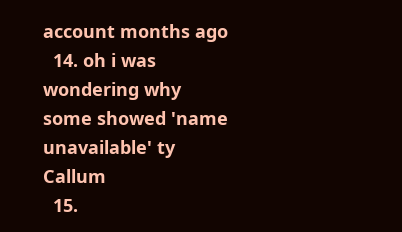account months ago
  14. oh i was wondering why some showed 'name unavailable' ty Callum
  15.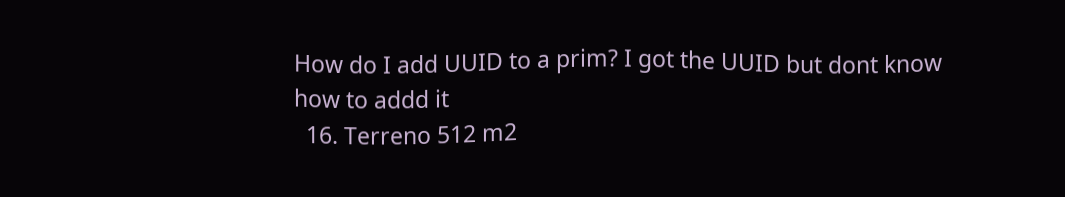How do I add UUID to a prim? I got the UUID but dont know how to addd it
  16. Terreno 512 m2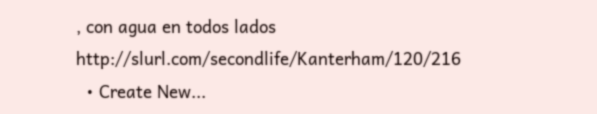, con agua en todos lados http://slurl.com/secondlife/Kanterham/120/216
  • Create New...